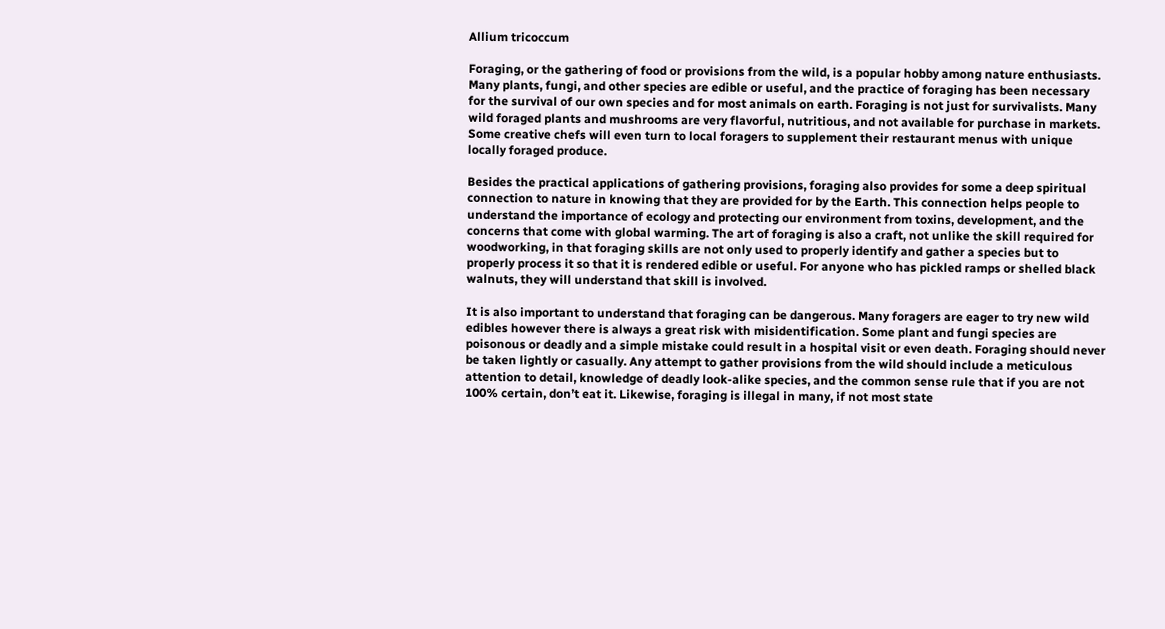Allium tricoccum

Foraging, or the gathering of food or provisions from the wild, is a popular hobby among nature enthusiasts. Many plants, fungi, and other species are edible or useful, and the practice of foraging has been necessary for the survival of our own species and for most animals on earth. Foraging is not just for survivalists. Many wild foraged plants and mushrooms are very flavorful, nutritious, and not available for purchase in markets. Some creative chefs will even turn to local foragers to supplement their restaurant menus with unique locally foraged produce.

Besides the practical applications of gathering provisions, foraging also provides for some a deep spiritual connection to nature in knowing that they are provided for by the Earth. This connection helps people to understand the importance of ecology and protecting our environment from toxins, development, and the concerns that come with global warming. The art of foraging is also a craft, not unlike the skill required for woodworking, in that foraging skills are not only used to properly identify and gather a species but to properly process it so that it is rendered edible or useful. For anyone who has pickled ramps or shelled black walnuts, they will understand that skill is involved.

It is also important to understand that foraging can be dangerous. Many foragers are eager to try new wild edibles however there is always a great risk with misidentification. Some plant and fungi species are poisonous or deadly and a simple mistake could result in a hospital visit or even death. Foraging should never be taken lightly or casually. Any attempt to gather provisions from the wild should include a meticulous attention to detail, knowledge of deadly look-alike species, and the common sense rule that if you are not 100% certain, don’t eat it. Likewise, foraging is illegal in many, if not most state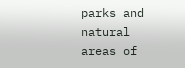parks and natural areas of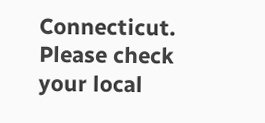Connecticut. Please check your local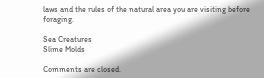laws and the rules of the natural area you are visiting before foraging.

Sea Creatures
Slime Molds

Comments are closed.